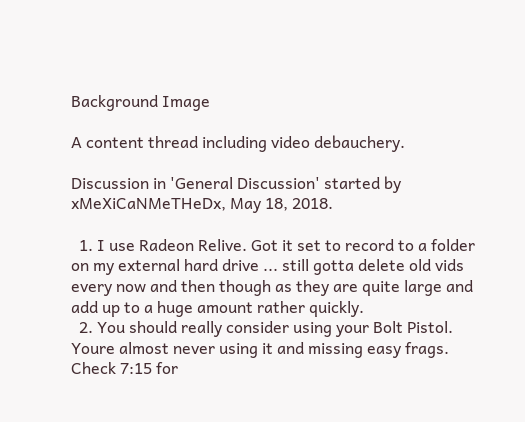Background Image

A content thread including video debauchery.

Discussion in 'General Discussion' started by xMeXiCaNMeTHeDx, May 18, 2018.

  1. I use Radeon Relive. Got it set to record to a folder on my external hard drive ... still gotta delete old vids every now and then though as they are quite large and add up to a huge amount rather quickly.
  2. You should really consider using your Bolt Pistol. Youre almost never using it and missing easy frags. Check 7:15 for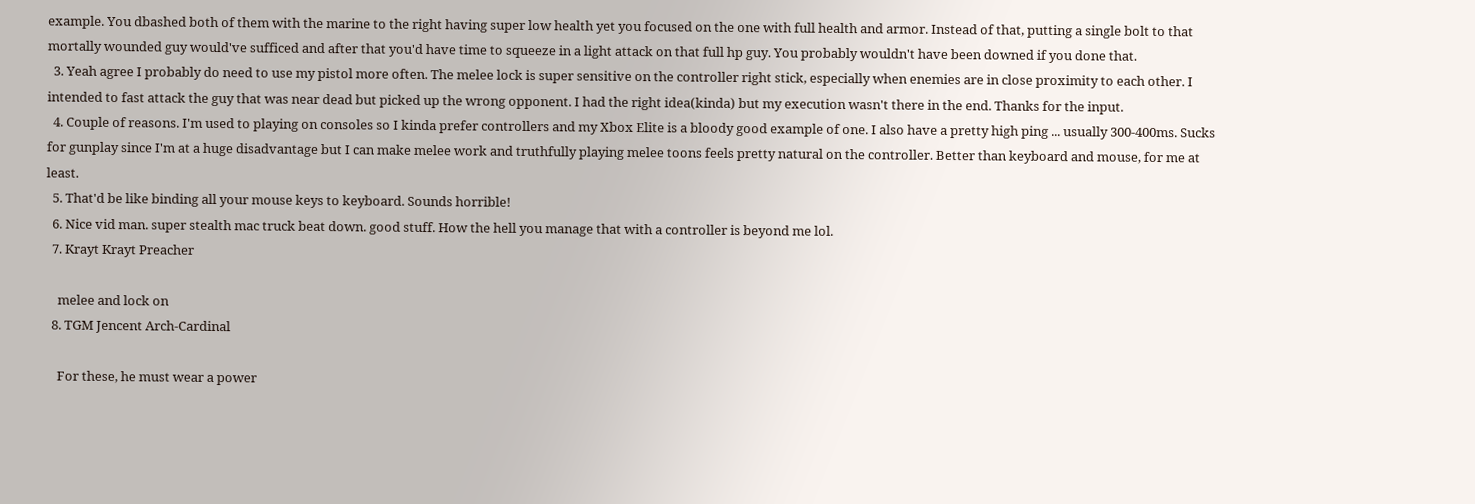example. You dbashed both of them with the marine to the right having super low health yet you focused on the one with full health and armor. Instead of that, putting a single bolt to that mortally wounded guy would've sufficed and after that you'd have time to squeeze in a light attack on that full hp guy. You probably wouldn't have been downed if you done that.
  3. Yeah agree I probably do need to use my pistol more often. The melee lock is super sensitive on the controller right stick, especially when enemies are in close proximity to each other. I intended to fast attack the guy that was near dead but picked up the wrong opponent. I had the right idea(kinda) but my execution wasn't there in the end. Thanks for the input.
  4. Couple of reasons. I'm used to playing on consoles so I kinda prefer controllers and my Xbox Elite is a bloody good example of one. I also have a pretty high ping ... usually 300-400ms. Sucks for gunplay since I'm at a huge disadvantage but I can make melee work and truthfully playing melee toons feels pretty natural on the controller. Better than keyboard and mouse, for me at least.
  5. That'd be like binding all your mouse keys to keyboard. Sounds horrible!
  6. Nice vid man. super stealth mac truck beat down. good stuff. How the hell you manage that with a controller is beyond me lol.
  7. Krayt Krayt Preacher

    melee and lock on
  8. TGM Jencent Arch-Cardinal

    For these, he must wear a power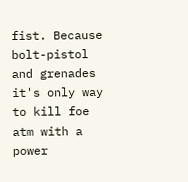fist. Because bolt-pistol and grenades it's only way to kill foe atm with a power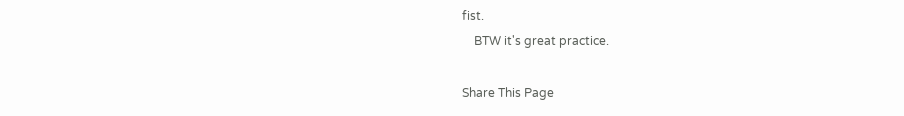fist.
    BTW it's great practice.

Share This Page